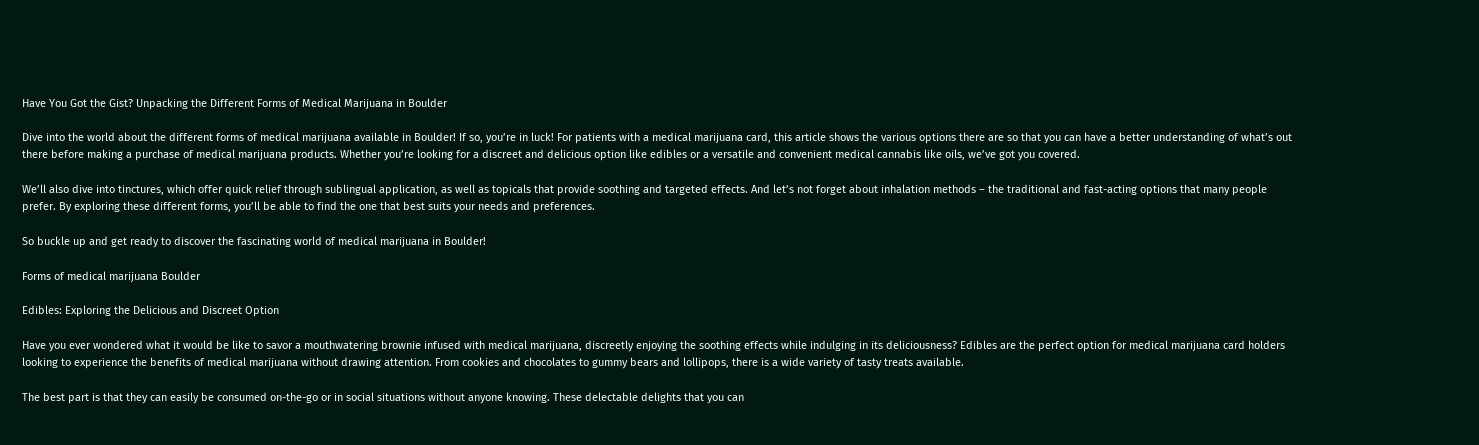Have You Got the Gist? Unpacking the Different Forms of Medical Marijuana in Boulder

Dive into the world about the different forms of medical marijuana available in Boulder! If so, you’re in luck! For patients with a medical marijuana card, this article shows the various options there are so that you can have a better understanding of what’s out there before making a purchase of medical marijuana products. Whether you’re looking for a discreet and delicious option like edibles or a versatile and convenient medical cannabis like oils, we’ve got you covered.

We’ll also dive into tinctures, which offer quick relief through sublingual application, as well as topicals that provide soothing and targeted effects. And let’s not forget about inhalation methods – the traditional and fast-acting options that many people prefer. By exploring these different forms, you’ll be able to find the one that best suits your needs and preferences.

So buckle up and get ready to discover the fascinating world of medical marijuana in Boulder!

Forms of medical marijuana Boulder

Edibles: Exploring the Delicious and Discreet Option

Have you ever wondered what it would be like to savor a mouthwatering brownie infused with medical marijuana, discreetly enjoying the soothing effects while indulging in its deliciousness? Edibles are the perfect option for medical marijuana card holders looking to experience the benefits of medical marijuana without drawing attention. From cookies and chocolates to gummy bears and lollipops, there is a wide variety of tasty treats available.

The best part is that they can easily be consumed on-the-go or in social situations without anyone knowing. These delectable delights that you can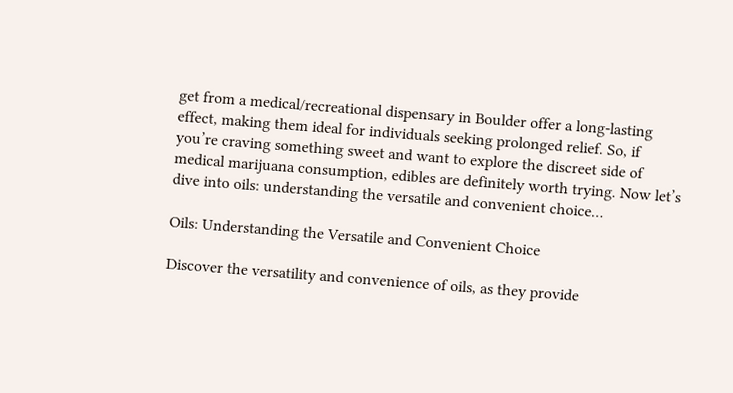get from a medical/recreational dispensary in Boulder offer a long-lasting effect, making them ideal for individuals seeking prolonged relief. So, if you’re craving something sweet and want to explore the discreet side of medical marijuana consumption, edibles are definitely worth trying. Now let’s dive into oils: understanding the versatile and convenient choice…

Oils: Understanding the Versatile and Convenient Choice

Discover the versatility and convenience of oils, as they provide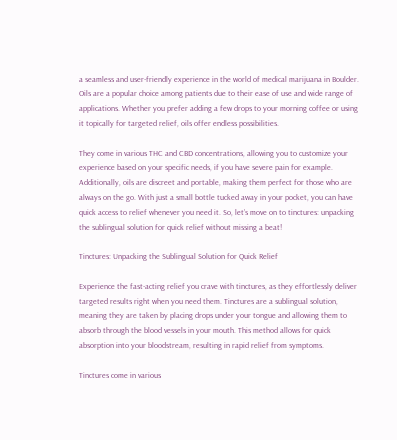a seamless and user-friendly experience in the world of medical marijuana in Boulder. Oils are a popular choice among patients due to their ease of use and wide range of applications. Whether you prefer adding a few drops to your morning coffee or using it topically for targeted relief, oils offer endless possibilities.

They come in various THC and CBD concentrations, allowing you to customize your experience based on your specific needs, if you have severe pain for example. Additionally, oils are discreet and portable, making them perfect for those who are always on the go. With just a small bottle tucked away in your pocket, you can have quick access to relief whenever you need it. So, let’s move on to tinctures: unpacking the sublingual solution for quick relief without missing a beat!

Tinctures: Unpacking the Sublingual Solution for Quick Relief

Experience the fast-acting relief you crave with tinctures, as they effortlessly deliver targeted results right when you need them. Tinctures are a sublingual solution, meaning they are taken by placing drops under your tongue and allowing them to absorb through the blood vessels in your mouth. This method allows for quick absorption into your bloodstream, resulting in rapid relief from symptoms.

Tinctures come in various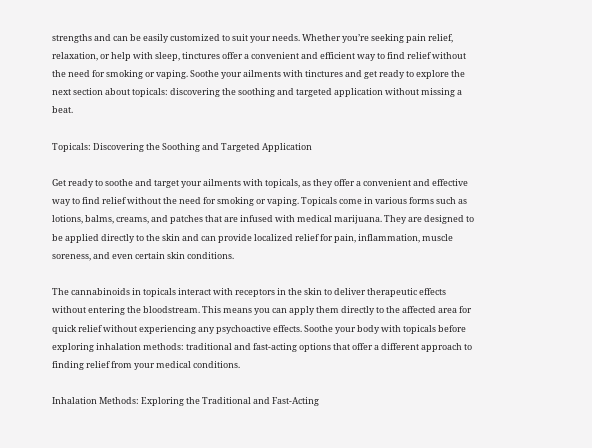strengths and can be easily customized to suit your needs. Whether you’re seeking pain relief, relaxation, or help with sleep, tinctures offer a convenient and efficient way to find relief without the need for smoking or vaping. Soothe your ailments with tinctures and get ready to explore the next section about topicals: discovering the soothing and targeted application without missing a beat.

Topicals: Discovering the Soothing and Targeted Application

Get ready to soothe and target your ailments with topicals, as they offer a convenient and effective way to find relief without the need for smoking or vaping. Topicals come in various forms such as lotions, balms, creams, and patches that are infused with medical marijuana. They are designed to be applied directly to the skin and can provide localized relief for pain, inflammation, muscle soreness, and even certain skin conditions.

The cannabinoids in topicals interact with receptors in the skin to deliver therapeutic effects without entering the bloodstream. This means you can apply them directly to the affected area for quick relief without experiencing any psychoactive effects. Soothe your body with topicals before exploring inhalation methods: traditional and fast-acting options that offer a different approach to finding relief from your medical conditions.

Inhalation Methods: Exploring the Traditional and Fast-Acting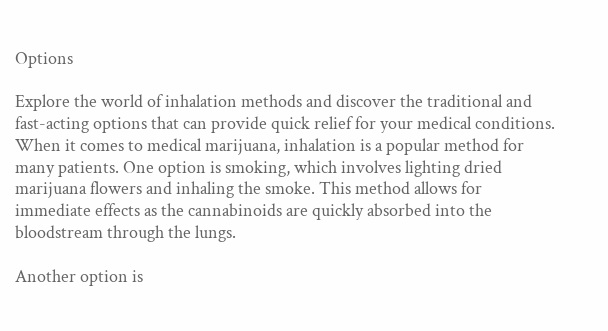Options

Explore the world of inhalation methods and discover the traditional and fast-acting options that can provide quick relief for your medical conditions. When it comes to medical marijuana, inhalation is a popular method for many patients. One option is smoking, which involves lighting dried marijuana flowers and inhaling the smoke. This method allows for immediate effects as the cannabinoids are quickly absorbed into the bloodstream through the lungs.

Another option is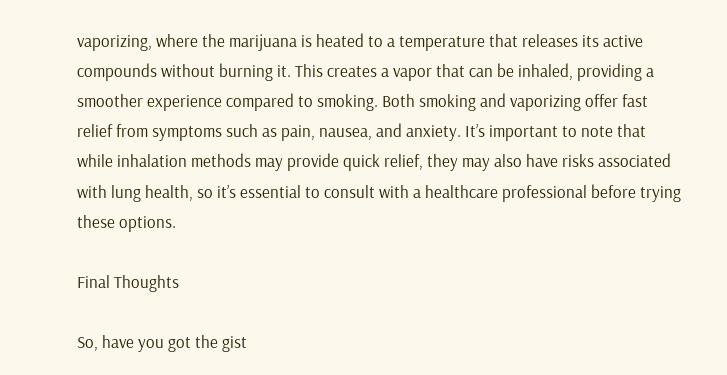vaporizing, where the marijuana is heated to a temperature that releases its active compounds without burning it. This creates a vapor that can be inhaled, providing a smoother experience compared to smoking. Both smoking and vaporizing offer fast relief from symptoms such as pain, nausea, and anxiety. It’s important to note that while inhalation methods may provide quick relief, they may also have risks associated with lung health, so it’s essential to consult with a healthcare professional before trying these options.

Final Thoughts

So, have you got the gist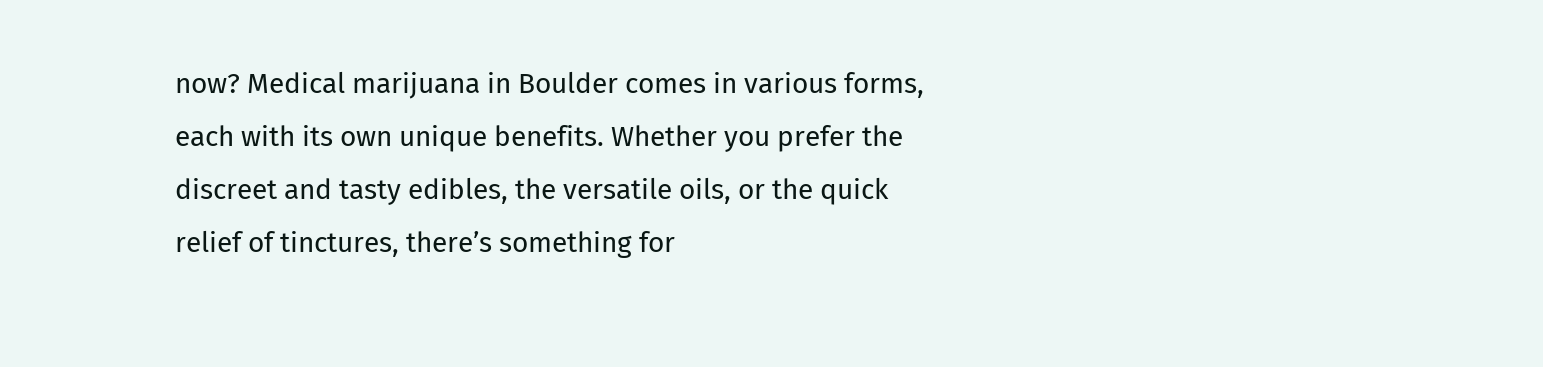now? Medical marijuana in Boulder comes in various forms, each with its own unique benefits. Whether you prefer the discreet and tasty edibles, the versatile oils, or the quick relief of tinctures, there’s something for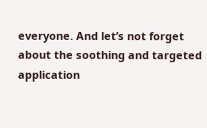everyone. And let’s not forget about the soothing and targeted application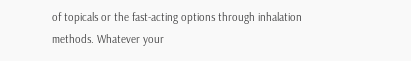of topicals or the fast-acting options through inhalation methods. Whatever your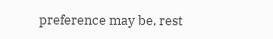preference may be, rest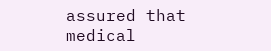assured that medical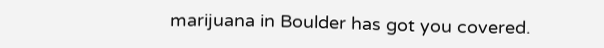marijuana in Boulder has got you covered.